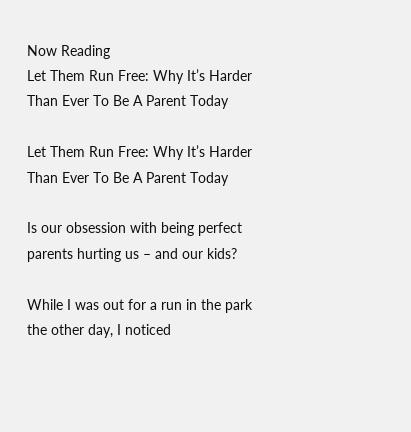Now Reading
Let Them Run Free: Why It’s Harder Than Ever To Be A Parent Today

Let Them Run Free: Why It’s Harder Than Ever To Be A Parent Today

Is our obsession with being perfect parents hurting us – and our kids?

While I was out for a run in the park the other day, I noticed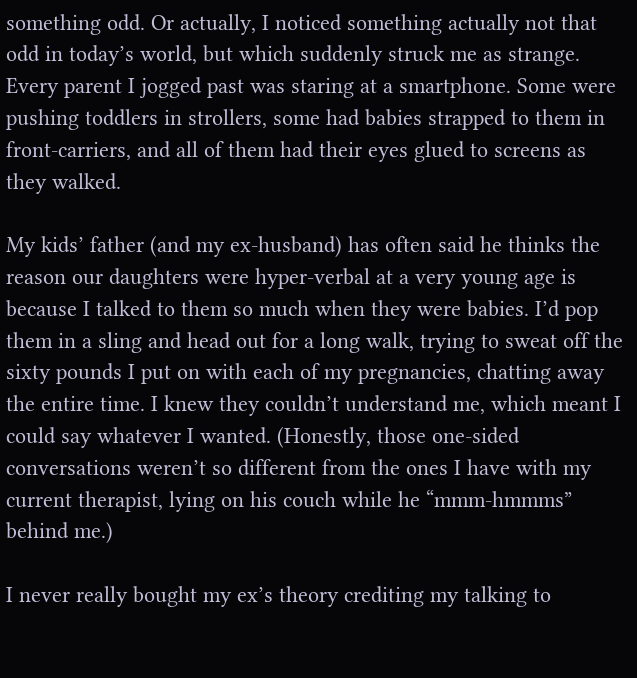something odd. Or actually, I noticed something actually not that odd in today’s world, but which suddenly struck me as strange. Every parent I jogged past was staring at a smartphone. Some were pushing toddlers in strollers, some had babies strapped to them in front-carriers, and all of them had their eyes glued to screens as they walked.

My kids’ father (and my ex-husband) has often said he thinks the reason our daughters were hyper-verbal at a very young age is because I talked to them so much when they were babies. I’d pop them in a sling and head out for a long walk, trying to sweat off the sixty pounds I put on with each of my pregnancies, chatting away the entire time. I knew they couldn’t understand me, which meant I could say whatever I wanted. (Honestly, those one-sided conversations weren’t so different from the ones I have with my current therapist, lying on his couch while he “mmm-hmmms” behind me.)

I never really bought my ex’s theory crediting my talking to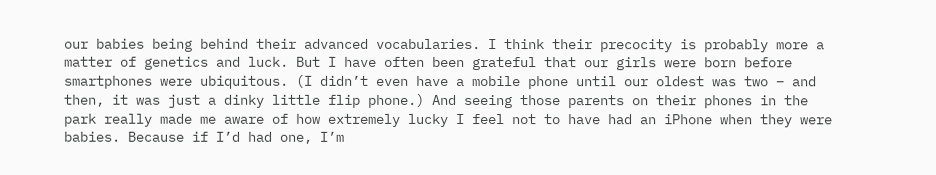our babies being behind their advanced vocabularies. I think their precocity is probably more a matter of genetics and luck. But I have often been grateful that our girls were born before smartphones were ubiquitous. (I didn’t even have a mobile phone until our oldest was two – and then, it was just a dinky little flip phone.) And seeing those parents on their phones in the park really made me aware of how extremely lucky I feel not to have had an iPhone when they were babies. Because if I’d had one, I’m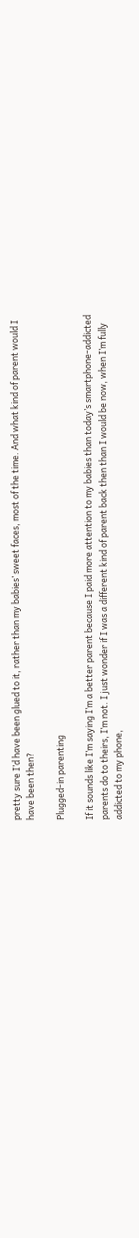pretty sure I’d have been glued to it, rather than my babies’ sweet faces, most of the time. And what kind of parent would I have been then?

Plugged-in parenting

If it sounds like I’m saying I’m a better parent because I paid more attention to my babies than today’s smartphone-addicted parents do to theirs, I’m not. I just wonder if I was a different kind of parent back then than I would be now, when I’m fully addicted to my phone,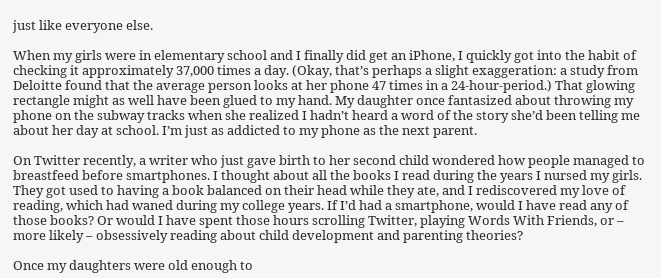just like everyone else.

When my girls were in elementary school and I finally did get an iPhone, I quickly got into the habit of checking it approximately 37,000 times a day. (Okay, that’s perhaps a slight exaggeration: a study from Deloitte found that the average person looks at her phone 47 times in a 24-hour-period.) That glowing rectangle might as well have been glued to my hand. My daughter once fantasized about throwing my phone on the subway tracks when she realized I hadn’t heard a word of the story she’d been telling me about her day at school. I’m just as addicted to my phone as the next parent.

On Twitter recently, a writer who just gave birth to her second child wondered how people managed to breastfeed before smartphones. I thought about all the books I read during the years I nursed my girls. They got used to having a book balanced on their head while they ate, and I rediscovered my love of reading, which had waned during my college years. If I’d had a smartphone, would I have read any of those books? Or would I have spent those hours scrolling Twitter, playing Words With Friends, or – more likely – obsessively reading about child development and parenting theories?

Once my daughters were old enough to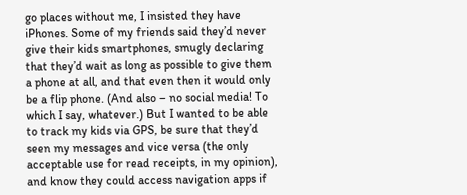go places without me, I insisted they have iPhones. Some of my friends said they’d never give their kids smartphones, smugly declaring that they’d wait as long as possible to give them a phone at all, and that even then it would only be a flip phone. (And also – no social media! To which I say, whatever.) But I wanted to be able to track my kids via GPS, be sure that they’d seen my messages and vice versa (the only acceptable use for read receipts, in my opinion), and know they could access navigation apps if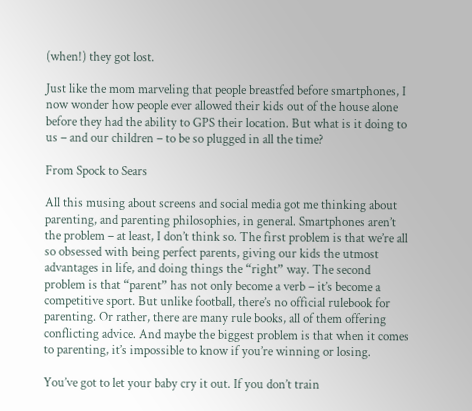(when!) they got lost.

Just like the mom marveling that people breastfed before smartphones, I now wonder how people ever allowed their kids out of the house alone before they had the ability to GPS their location. But what is it doing to us – and our children – to be so plugged in all the time?

From Spock to Sears

All this musing about screens and social media got me thinking about parenting, and parenting philosophies, in general. Smartphones aren’t the problem – at least, I don’t think so. The first problem is that we’re all so obsessed with being perfect parents, giving our kids the utmost advantages in life, and doing things the “right” way. The second problem is that “parent” has not only become a verb – it’s become a competitive sport. But unlike football, there’s no official rulebook for parenting. Or rather, there are many rule books, all of them offering conflicting advice. And maybe the biggest problem is that when it comes to parenting, it’s impossible to know if you’re winning or losing.

You’ve got to let your baby cry it out. If you don’t train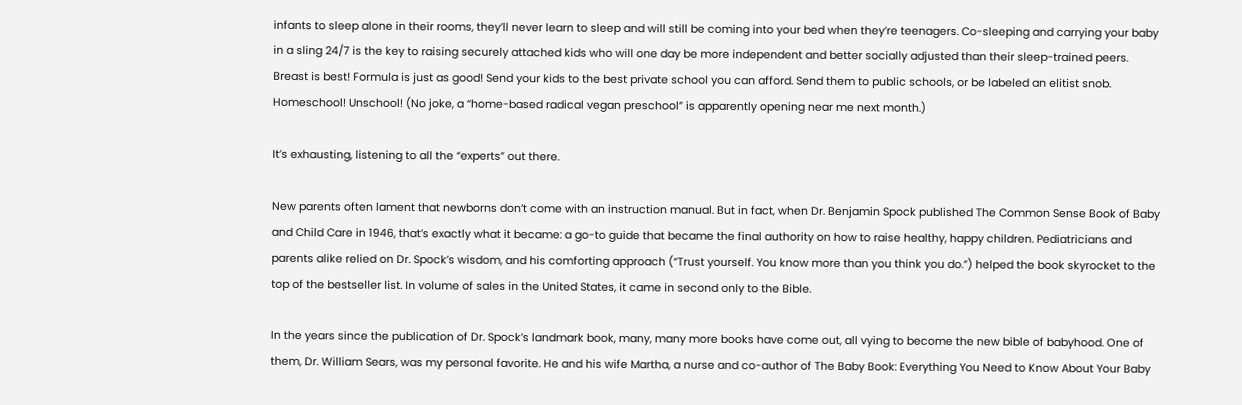infants to sleep alone in their rooms, they’ll never learn to sleep and will still be coming into your bed when they’re teenagers. Co-sleeping and carrying your baby in a sling 24/7 is the key to raising securely attached kids who will one day be more independent and better socially adjusted than their sleep-trained peers. Breast is best! Formula is just as good! Send your kids to the best private school you can afford. Send them to public schools, or be labeled an elitist snob. Homeschool! Unschool! (No joke, a “home-based radical vegan preschool” is apparently opening near me next month.)

It’s exhausting, listening to all the “experts” out there.

New parents often lament that newborns don’t come with an instruction manual. But in fact, when Dr. Benjamin Spock published The Common Sense Book of Baby and Child Care in 1946, that’s exactly what it became: a go-to guide that became the final authority on how to raise healthy, happy children. Pediatricians and parents alike relied on Dr. Spock’s wisdom, and his comforting approach (“Trust yourself. You know more than you think you do.”) helped the book skyrocket to the top of the bestseller list. In volume of sales in the United States, it came in second only to the Bible.

In the years since the publication of Dr. Spock’s landmark book, many, many more books have come out, all vying to become the new bible of babyhood. One of them, Dr. William Sears, was my personal favorite. He and his wife Martha, a nurse and co-author of The Baby Book: Everything You Need to Know About Your Baby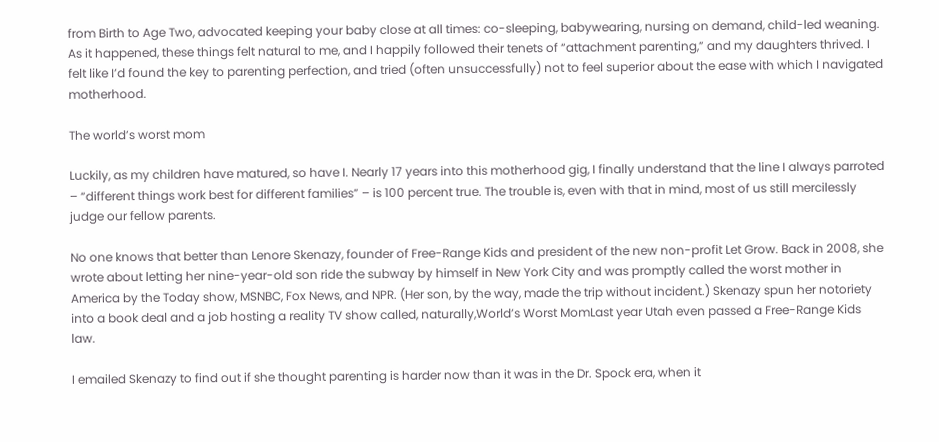from Birth to Age Two, advocated keeping your baby close at all times: co-sleeping, babywearing, nursing on demand, child-led weaning. As it happened, these things felt natural to me, and I happily followed their tenets of “attachment parenting,” and my daughters thrived. I felt like I’d found the key to parenting perfection, and tried (often unsuccessfully) not to feel superior about the ease with which I navigated motherhood.

The world’s worst mom

Luckily, as my children have matured, so have I. Nearly 17 years into this motherhood gig, I finally understand that the line I always parroted – “different things work best for different families” – is 100 percent true. The trouble is, even with that in mind, most of us still mercilessly judge our fellow parents.

No one knows that better than Lenore Skenazy, founder of Free-Range Kids and president of the new non-profit Let Grow. Back in 2008, she wrote about letting her nine-year-old son ride the subway by himself in New York City and was promptly called the worst mother in America by the Today show, MSNBC, Fox News, and NPR. (Her son, by the way, made the trip without incident.) Skenazy spun her notoriety into a book deal and a job hosting a reality TV show called, naturally,World’s Worst MomLast year Utah even passed a Free-Range Kids law.

I emailed Skenazy to find out if she thought parenting is harder now than it was in the Dr. Spock era, when it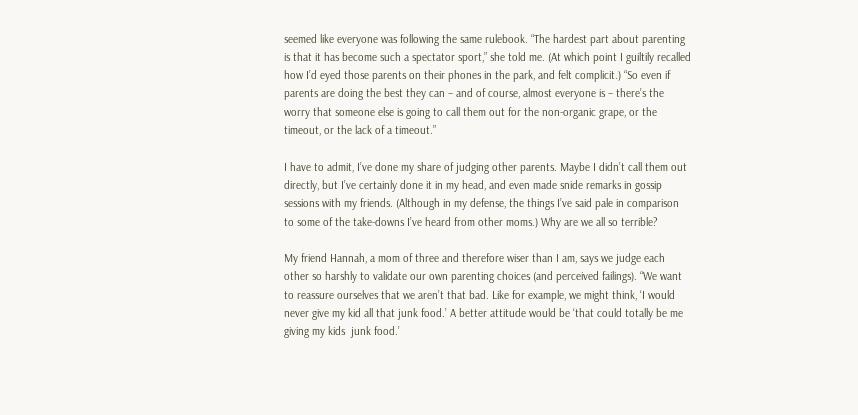seemed like everyone was following the same rulebook. “The hardest part about parenting is that it has become such a spectator sport,” she told me. (At which point I guiltily recalled how I’d eyed those parents on their phones in the park, and felt complicit.) “So even if parents are doing the best they can – and of course, almost everyone is – there’s the worry that someone else is going to call them out for the non-organic grape, or the timeout, or the lack of a timeout.”

I have to admit, I’ve done my share of judging other parents. Maybe I didn’t call them out directly, but I’ve certainly done it in my head, and even made snide remarks in gossip sessions with my friends. (Although in my defense, the things I’ve said pale in comparison to some of the take-downs I’ve heard from other moms.) Why are we all so terrible?

My friend Hannah, a mom of three and therefore wiser than I am, says we judge each other so harshly to validate our own parenting choices (and perceived failings). “We want to reassure ourselves that we aren’t that bad. Like for example, we might think, ‘I would never give my kid all that junk food.’ A better attitude would be ‘that could totally be me giving my kids  junk food.’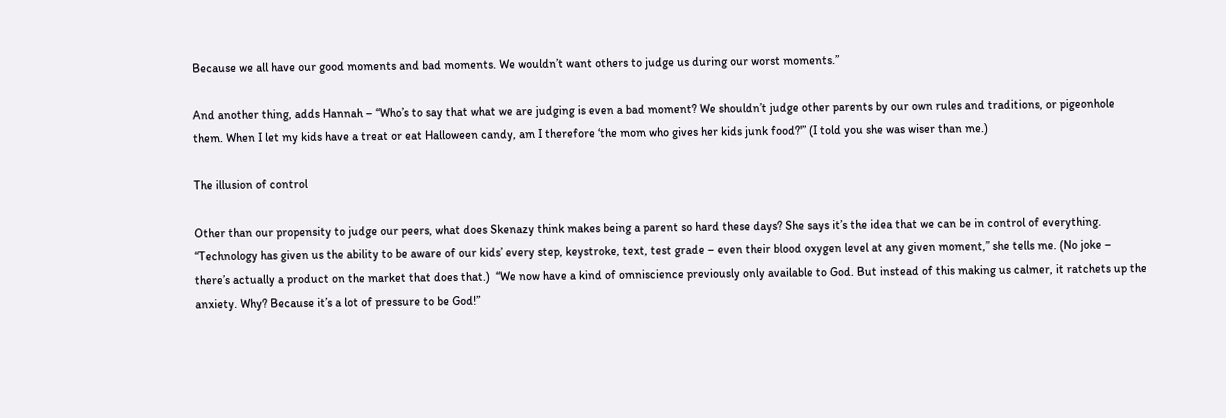Because we all have our good moments and bad moments. We wouldn’t want others to judge us during our worst moments.”

And another thing, adds Hannah – “Who’s to say that what we are judging is even a bad moment? We shouldn’t judge other parents by our own rules and traditions, or pigeonhole them. When I let my kids have a treat or eat Halloween candy, am I therefore ‘the mom who gives her kids junk food?'” (I told you she was wiser than me.)

The illusion of control

Other than our propensity to judge our peers, what does Skenazy think makes being a parent so hard these days? She says it’s the idea that we can be in control of everything. “Technology has given us the ability to be aware of our kids’ every step, keystroke, text, test grade – even their blood oxygen level at any given moment,” she tells me. (No joke – there’s actually a product on the market that does that.)  “We now have a kind of omniscience previously only available to God. But instead of this making us calmer, it ratchets up the anxiety. Why? Because it’s a lot of pressure to be God!”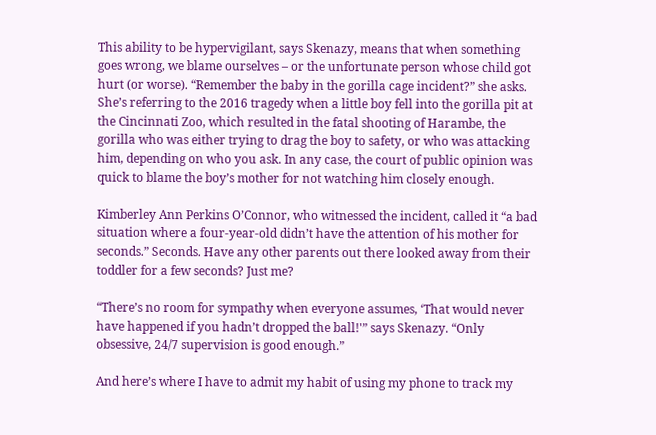This ability to be hypervigilant, says Skenazy, means that when something goes wrong, we blame ourselves – or the unfortunate person whose child got hurt (or worse). “Remember the baby in the gorilla cage incident?” she asks. She’s referring to the 2016 tragedy when a little boy fell into the gorilla pit at the Cincinnati Zoo, which resulted in the fatal shooting of Harambe, the gorilla who was either trying to drag the boy to safety, or who was attacking him, depending on who you ask. In any case, the court of public opinion was quick to blame the boy’s mother for not watching him closely enough.

Kimberley Ann Perkins O’Connor, who witnessed the incident, called it “a bad situation where a four-year-old didn’t have the attention of his mother for seconds.” Seconds. Have any other parents out there looked away from their toddler for a few seconds? Just me?

“There’s no room for sympathy when everyone assumes, ‘That would never have happened if you hadn’t dropped the ball!'” says Skenazy. “Only obsessive, 24/7 supervision is good enough.”

And here’s where I have to admit my habit of using my phone to track my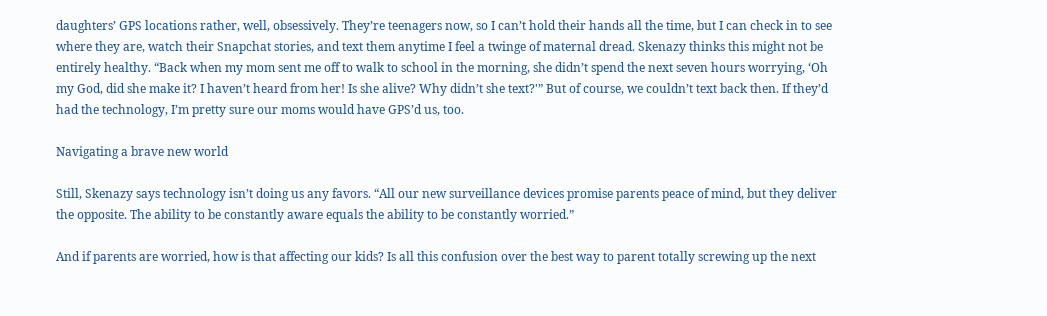daughters’ GPS locations rather, well, obsessively. They’re teenagers now, so I can’t hold their hands all the time, but I can check in to see where they are, watch their Snapchat stories, and text them anytime I feel a twinge of maternal dread. Skenazy thinks this might not be entirely healthy. “Back when my mom sent me off to walk to school in the morning, she didn’t spend the next seven hours worrying, ‘Oh my God, did she make it? I haven’t heard from her! Is she alive? Why didn’t she text?'” But of course, we couldn’t text back then. If they’d had the technology, I’m pretty sure our moms would have GPS’d us, too.

Navigating a brave new world

Still, Skenazy says technology isn’t doing us any favors. “All our new surveillance devices promise parents peace of mind, but they deliver the opposite. The ability to be constantly aware equals the ability to be constantly worried.”

And if parents are worried, how is that affecting our kids? Is all this confusion over the best way to parent totally screwing up the next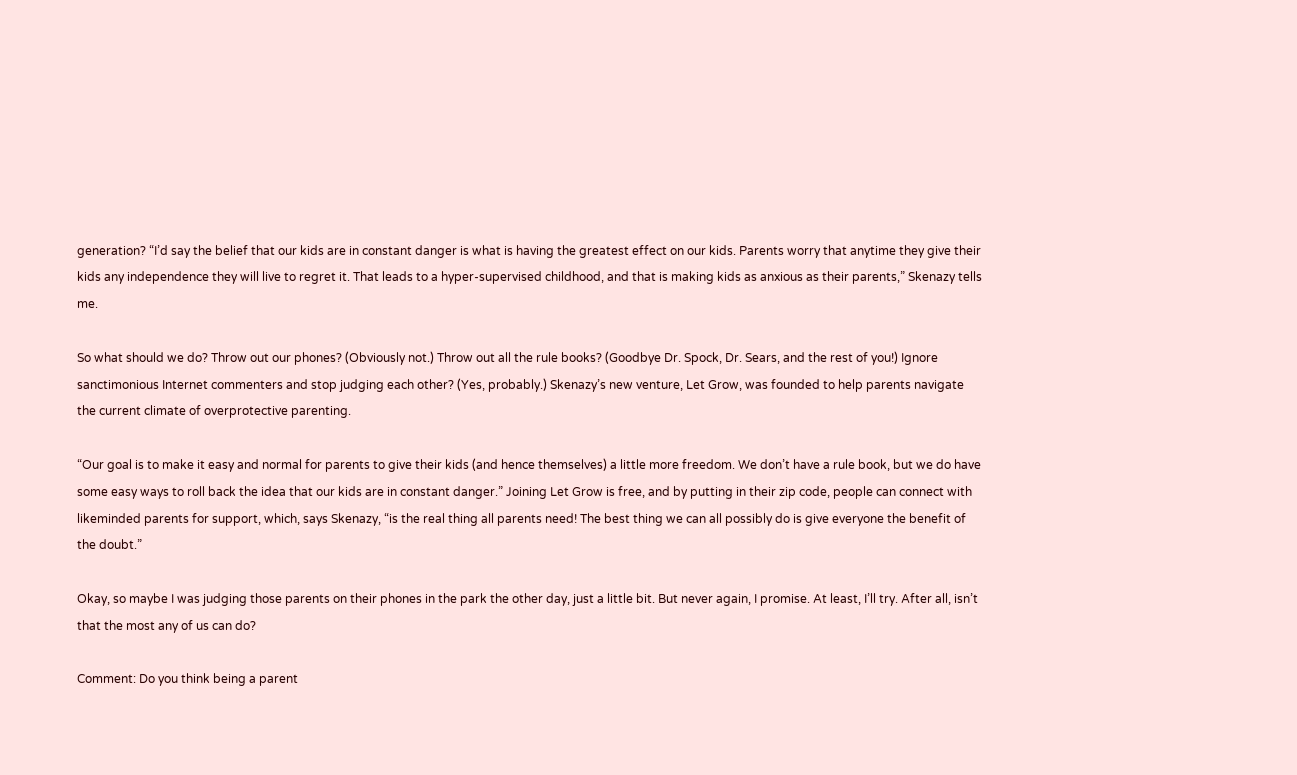generation? “I’d say the belief that our kids are in constant danger is what is having the greatest effect on our kids. Parents worry that anytime they give their kids any independence they will live to regret it. That leads to a hyper-supervised childhood, and that is making kids as anxious as their parents,” Skenazy tells me.

So what should we do? Throw out our phones? (Obviously not.) Throw out all the rule books? (Goodbye Dr. Spock, Dr. Sears, and the rest of you!) Ignore sanctimonious Internet commenters and stop judging each other? (Yes, probably.) Skenazy’s new venture, Let Grow, was founded to help parents navigate the current climate of overprotective parenting.

“Our goal is to make it easy and normal for parents to give their kids (and hence themselves) a little more freedom. We don’t have a rule book, but we do have some easy ways to roll back the idea that our kids are in constant danger.” Joining Let Grow is free, and by putting in their zip code, people can connect with likeminded parents for support, which, says Skenazy, “is the real thing all parents need! The best thing we can all possibly do is give everyone the benefit of the doubt.”

Okay, so maybe I was judging those parents on their phones in the park the other day, just a little bit. But never again, I promise. At least, I’ll try. After all, isn’t that the most any of us can do?

Comment: Do you think being a parent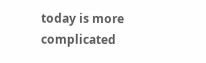today is more complicated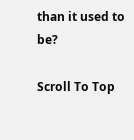than it used to be?

Scroll To Top